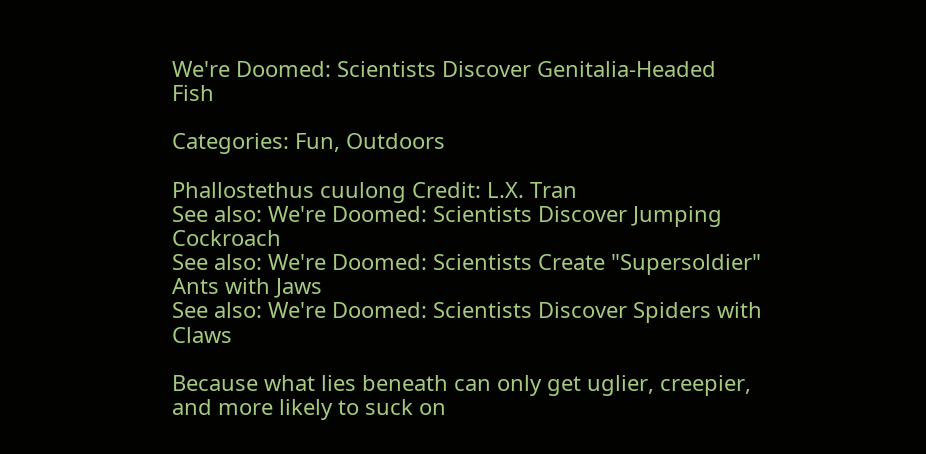We're Doomed: Scientists Discover Genitalia-Headed Fish

Categories: Fun, Outdoors

Phallostethus cuulong Credit: L.X. Tran
See also: We're Doomed: Scientists Discover Jumping Cockroach
See also: We're Doomed: Scientists Create "Supersoldier" Ants with Jaws
See also: We're Doomed: Scientists Discover Spiders with Claws

Because what lies beneath can only get uglier, creepier, and more likely to suck on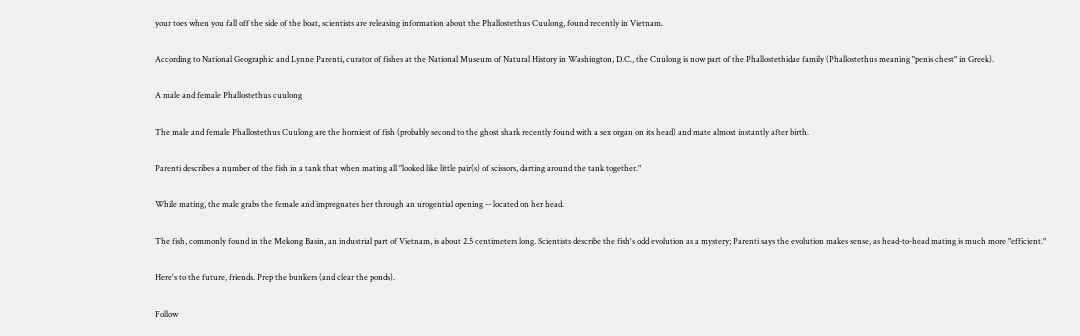your toes when you fall off the side of the boat, scientists are releasing information about the Phallostethus Cuulong, found recently in Vietnam.

According to National Geographic and Lynne Parenti, curator of fishes at the National Museum of Natural History in Washington, D.C., the Cuulong is now part of the Phallostethidae family (Phallostethus meaning "penis chest" in Greek).

A male and female Phallostethus cuulong

The male and female Phallostethus Cuulong are the horniest of fish (probably second to the ghost shark recently found with a sex organ on its head) and mate almost instantly after birth.

Parenti describes a number of the fish in a tank that when mating all "looked like little pair(s) of scissors, darting around the tank together."

While mating, the male grabs the female and impregnates her through an urogential opening -- located on her head.

The fish, commonly found in the Mekong Basin, an industrial part of Vietnam, is about 2.5 centimeters long. Scientists describe the fish's odd evolution as a mystery; Parenti says the evolution makes sense, as head-to-head mating is much more "efficient."

Here's to the future, friends. Prep the bunkers (and clear the ponds).

Follow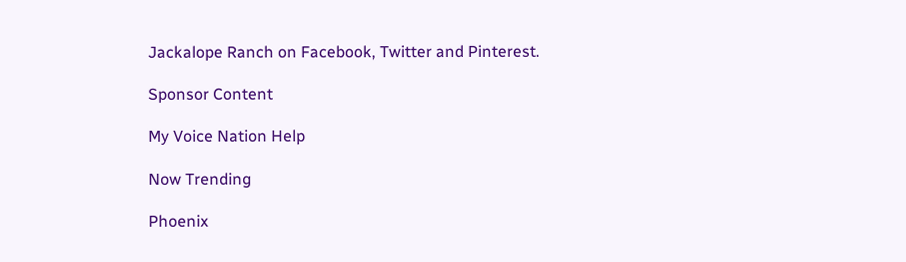Jackalope Ranch on Facebook, Twitter and Pinterest.

Sponsor Content

My Voice Nation Help

Now Trending

Phoenix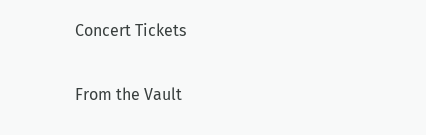Concert Tickets

From the Vault